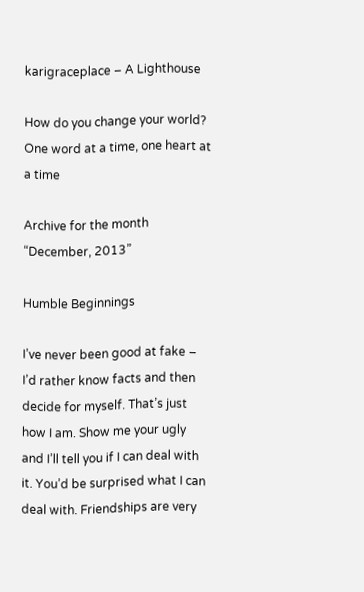karigraceplace – A Lighthouse

How do you change your world? One word at a time, one heart at a time

Archive for the month “December, 2013”

Humble Beginnings

I’ve never been good at fake – I’d rather know facts and then decide for myself. That’s just how I am. Show me your ugly and I’ll tell you if I can deal with it. You’d be surprised what I can deal with. Friendships are very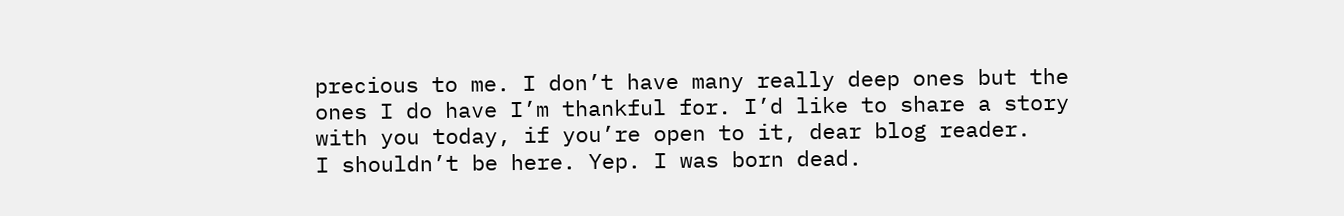precious to me. I don’t have many really deep ones but the ones I do have I’m thankful for. I’d like to share a story with you today, if you’re open to it, dear blog reader.
I shouldn’t be here. Yep. I was born dead.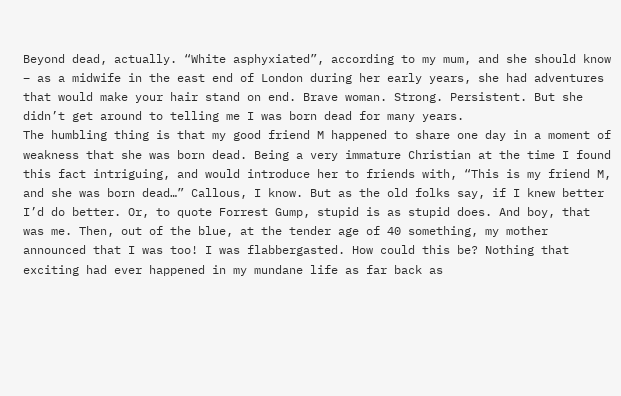Beyond dead, actually. “White asphyxiated”, according to my mum, and she should know – as a midwife in the east end of London during her early years, she had adventures that would make your hair stand on end. Brave woman. Strong. Persistent. But she didn’t get around to telling me I was born dead for many years.
The humbling thing is that my good friend M happened to share one day in a moment of weakness that she was born dead. Being a very immature Christian at the time I found this fact intriguing, and would introduce her to friends with, “This is my friend M, and she was born dead…” Callous, I know. But as the old folks say, if I knew better I’d do better. Or, to quote Forrest Gump, stupid is as stupid does. And boy, that was me. Then, out of the blue, at the tender age of 40 something, my mother announced that I was too! I was flabbergasted. How could this be? Nothing that exciting had ever happened in my mundane life as far back as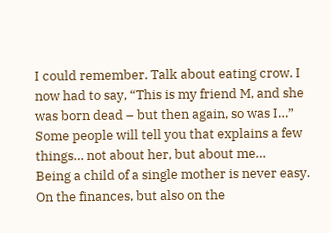I could remember. Talk about eating crow. I now had to say, “This is my friend M, and she was born dead – but then again, so was I…” Some people will tell you that explains a few things… not about her, but about me…
Being a child of a single mother is never easy. On the finances, but also on the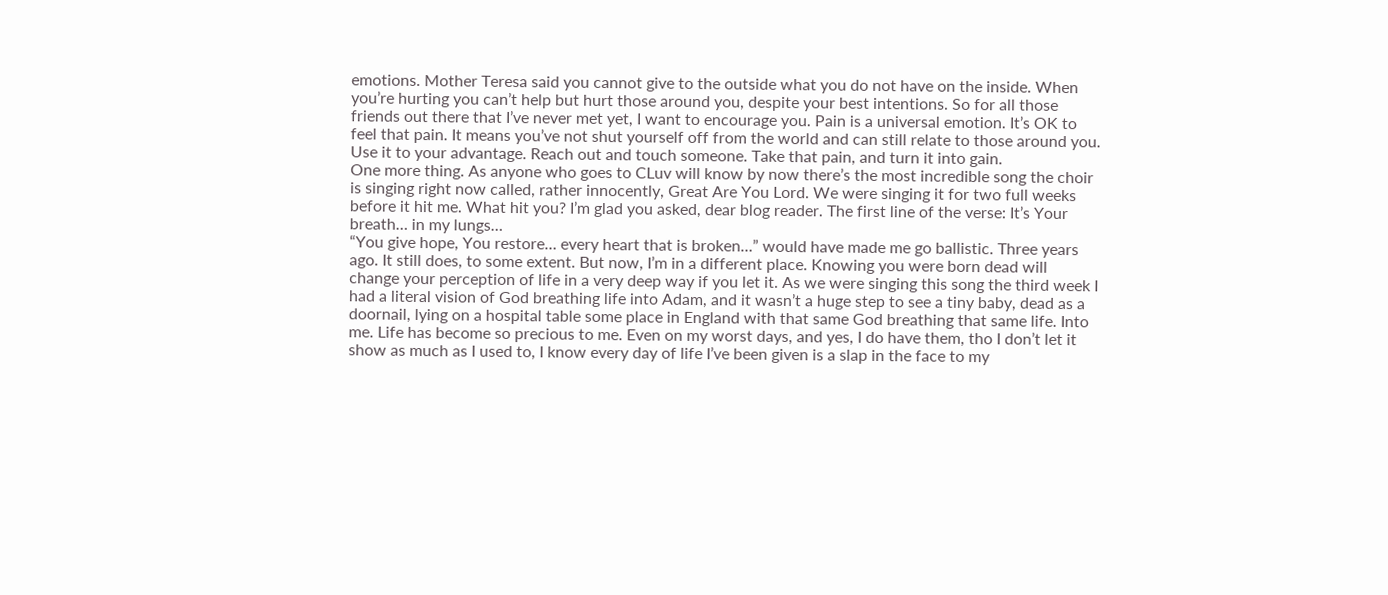emotions. Mother Teresa said you cannot give to the outside what you do not have on the inside. When you’re hurting you can’t help but hurt those around you, despite your best intentions. So for all those friends out there that I’ve never met yet, I want to encourage you. Pain is a universal emotion. It’s OK to feel that pain. It means you’ve not shut yourself off from the world and can still relate to those around you. Use it to your advantage. Reach out and touch someone. Take that pain, and turn it into gain.
One more thing. As anyone who goes to CLuv will know by now there’s the most incredible song the choir is singing right now called, rather innocently, Great Are You Lord. We were singing it for two full weeks before it hit me. What hit you? I’m glad you asked, dear blog reader. The first line of the verse: It’s Your breath… in my lungs…
“You give hope, You restore… every heart that is broken…” would have made me go ballistic. Three years ago. It still does, to some extent. But now, I’m in a different place. Knowing you were born dead will change your perception of life in a very deep way if you let it. As we were singing this song the third week I had a literal vision of God breathing life into Adam, and it wasn’t a huge step to see a tiny baby, dead as a doornail, lying on a hospital table some place in England with that same God breathing that same life. Into me. Life has become so precious to me. Even on my worst days, and yes, I do have them, tho I don’t let it show as much as I used to, I know every day of life I’ve been given is a slap in the face to my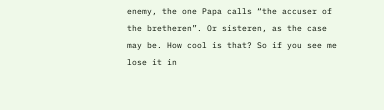enemy, the one Papa calls “the accuser of the bretheren”. Or sisteren, as the case may be. How cool is that? So if you see me lose it in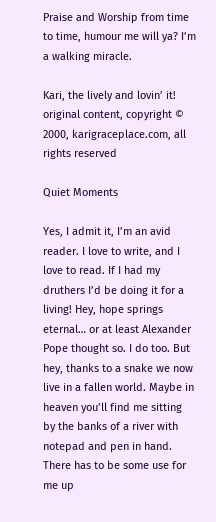Praise and Worship from time to time, humour me will ya? I’m a walking miracle.

Kari, the lively and lovin’ it!
original content, copyright © 2000, karigraceplace.com, all rights reserved

Quiet Moments

Yes, I admit it, I’m an avid reader. I love to write, and I love to read. If I had my druthers I’d be doing it for a living! Hey, hope springs eternal… or at least Alexander Pope thought so. I do too. But hey, thanks to a snake we now live in a fallen world. Maybe in heaven you’ll find me sitting by the banks of a river with notepad and pen in hand. There has to be some use for me up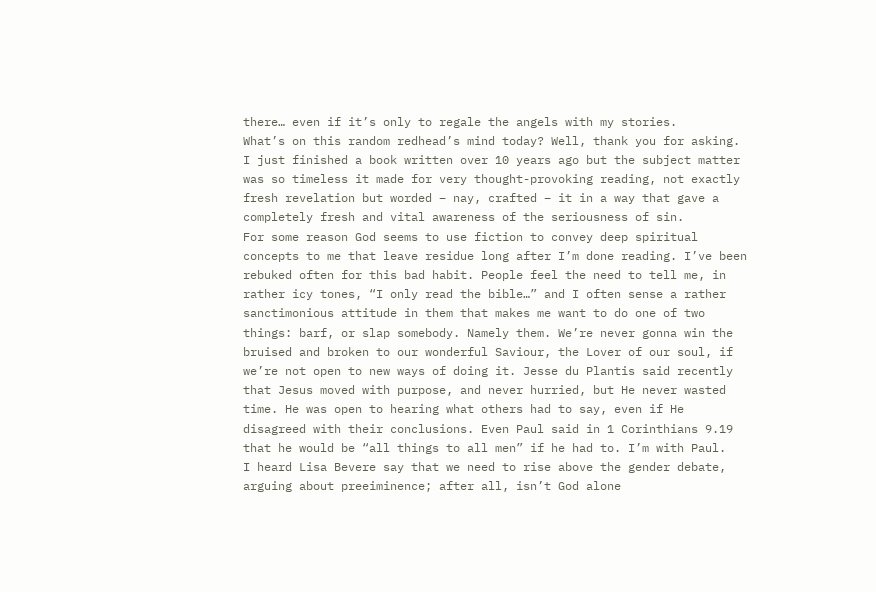there… even if it’s only to regale the angels with my stories.
What’s on this random redhead’s mind today? Well, thank you for asking. I just finished a book written over 10 years ago but the subject matter was so timeless it made for very thought-provoking reading, not exactly fresh revelation but worded – nay, crafted – it in a way that gave a completely fresh and vital awareness of the seriousness of sin.
For some reason God seems to use fiction to convey deep spiritual concepts to me that leave residue long after I’m done reading. I’ve been rebuked often for this bad habit. People feel the need to tell me, in rather icy tones, “I only read the bible…” and I often sense a rather sanctimonious attitude in them that makes me want to do one of two things: barf, or slap somebody. Namely them. We’re never gonna win the bruised and broken to our wonderful Saviour, the Lover of our soul, if we’re not open to new ways of doing it. Jesse du Plantis said recently that Jesus moved with purpose, and never hurried, but He never wasted time. He was open to hearing what others had to say, even if He disagreed with their conclusions. Even Paul said in 1 Corinthians 9.19 that he would be “all things to all men” if he had to. I’m with Paul.
I heard Lisa Bevere say that we need to rise above the gender debate, arguing about preeiminence; after all, isn’t God alone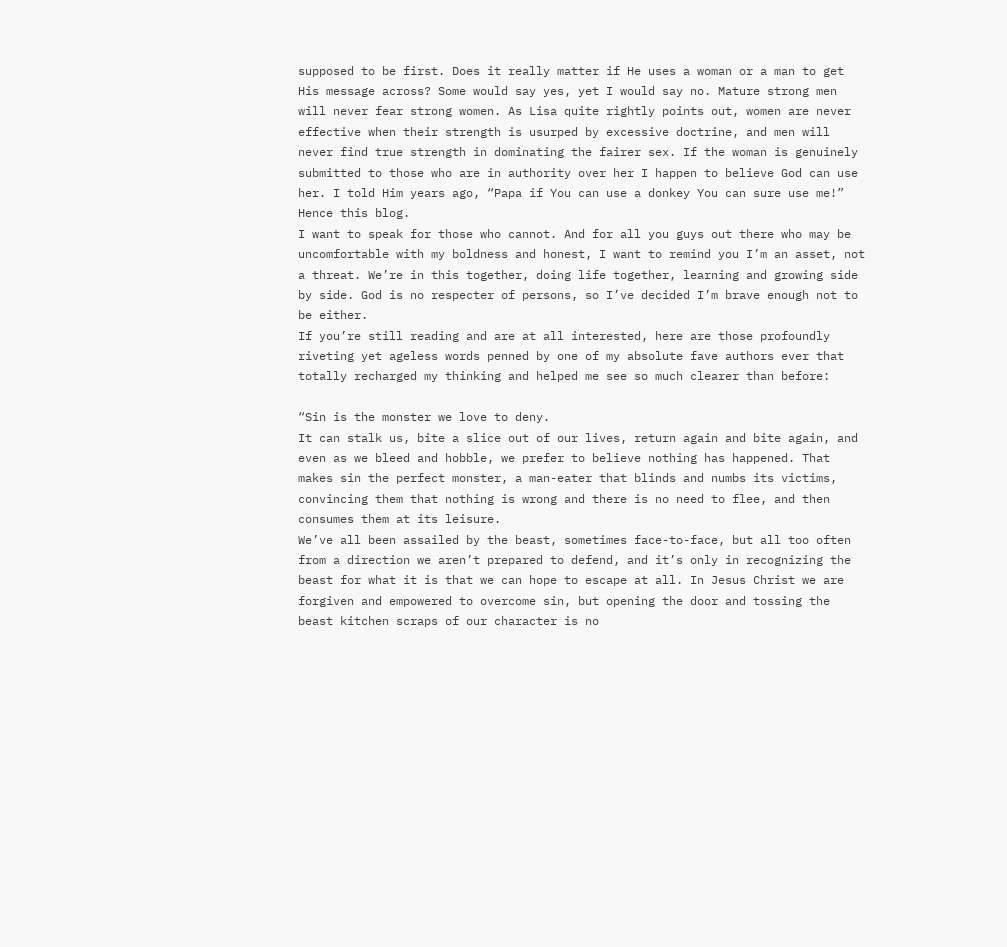supposed to be first. Does it really matter if He uses a woman or a man to get His message across? Some would say yes, yet I would say no. Mature strong men will never fear strong women. As Lisa quite rightly points out, women are never effective when their strength is usurped by excessive doctrine, and men will never find true strength in dominating the fairer sex. If the woman is genuinely submitted to those who are in authority over her I happen to believe God can use her. I told Him years ago, “Papa if You can use a donkey You can sure use me!” Hence this blog.
I want to speak for those who cannot. And for all you guys out there who may be uncomfortable with my boldness and honest, I want to remind you I’m an asset, not a threat. We’re in this together, doing life together, learning and growing side by side. God is no respecter of persons, so I’ve decided I’m brave enough not to be either.
If you’re still reading and are at all interested, here are those profoundly riveting yet ageless words penned by one of my absolute fave authors ever that totally recharged my thinking and helped me see so much clearer than before:

“Sin is the monster we love to deny.
It can stalk us, bite a slice out of our lives, return again and bite again, and even as we bleed and hobble, we prefer to believe nothing has happened. That makes sin the perfect monster, a man-eater that blinds and numbs its victims, convincing them that nothing is wrong and there is no need to flee, and then consumes them at its leisure.
We’ve all been assailed by the beast, sometimes face-to-face, but all too often from a direction we aren’t prepared to defend, and it’s only in recognizing the beast for what it is that we can hope to escape at all. In Jesus Christ we are forgiven and empowered to overcome sin, but opening the door and tossing the beast kitchen scraps of our character is no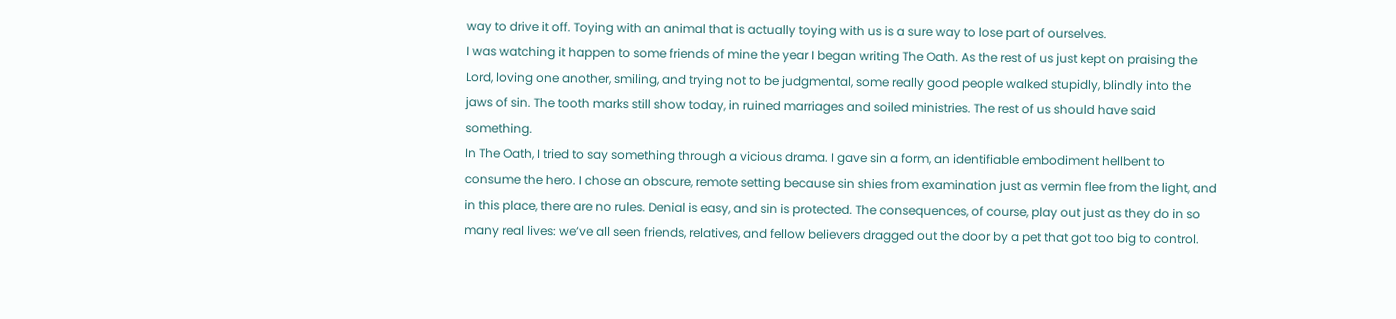way to drive it off. Toying with an animal that is actually toying with us is a sure way to lose part of ourselves.
I was watching it happen to some friends of mine the year I began writing The Oath. As the rest of us just kept on praising the Lord, loving one another, smiling, and trying not to be judgmental, some really good people walked stupidly, blindly into the jaws of sin. The tooth marks still show today, in ruined marriages and soiled ministries. The rest of us should have said something.
In The Oath, I tried to say something through a vicious drama. I gave sin a form, an identifiable embodiment hellbent to consume the hero. I chose an obscure, remote setting because sin shies from examination just as vermin flee from the light, and in this place, there are no rules. Denial is easy, and sin is protected. The consequences, of course, play out just as they do in so many real lives: we’ve all seen friends, relatives, and fellow believers dragged out the door by a pet that got too big to control.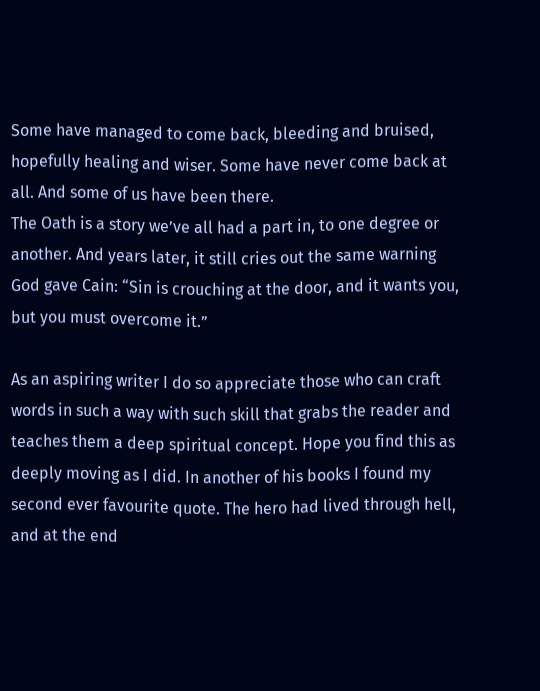Some have managed to come back, bleeding and bruised, hopefully healing and wiser. Some have never come back at all. And some of us have been there.
The Oath is a story we’ve all had a part in, to one degree or another. And years later, it still cries out the same warning God gave Cain: “Sin is crouching at the door, and it wants you, but you must overcome it.”

As an aspiring writer I do so appreciate those who can craft words in such a way with such skill that grabs the reader and teaches them a deep spiritual concept. Hope you find this as deeply moving as I did. In another of his books I found my second ever favourite quote. The hero had lived through hell, and at the end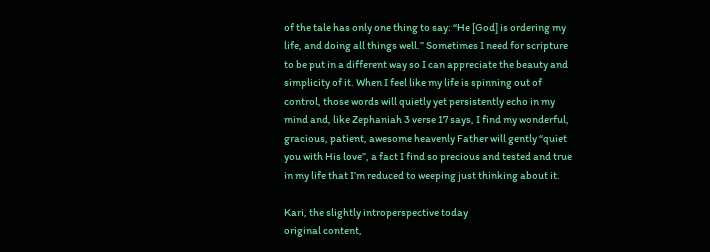of the tale has only one thing to say: “He [God] is ordering my life, and doing all things well.” Sometimes I need for scripture to be put in a different way so I can appreciate the beauty and simplicity of it. When I feel like my life is spinning out of control, those words will quietly yet persistently echo in my mind and, like Zephaniah 3 verse 17 says, I find my wonderful, gracious, patient, awesome heavenly Father will gently “quiet you with His love”, a fact I find so precious and tested and true in my life that I’m reduced to weeping just thinking about it.

Kari, the slightly introperspective today
original content,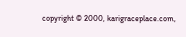copyright © 2000, karigraceplace.com,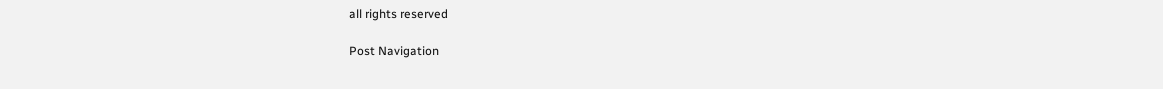all rights reserved

Post Navigation